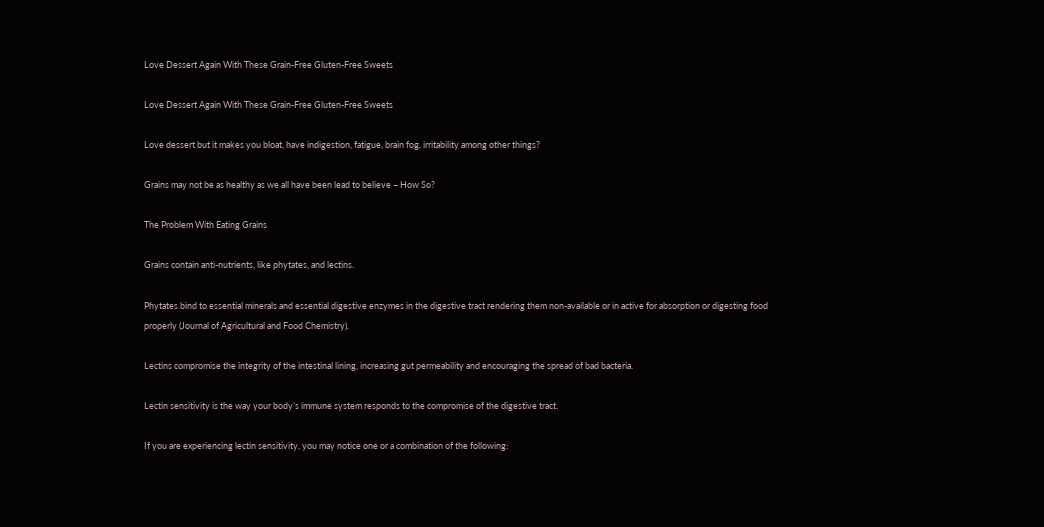Love Dessert Again With These Grain-Free Gluten-Free Sweets

Love Dessert Again With These Grain-Free Gluten-Free Sweets

Love dessert but it makes you bloat, have indigestion, fatigue, brain fog, irritability among other things?

Grains may not be as healthy as we all have been lead to believe – How So?

The Problem With Eating Grains

Grains contain anti-nutrients, like phytates, and lectins.

Phytates bind to essential minerals and essential digestive enzymes in the digestive tract rendering them non-available or in active for absorption or digesting food properly (Journal of Agricultural and Food Chemistry).

Lectins compromise the integrity of the intestinal lining, increasing gut permeability and encouraging the spread of bad bacteria.

Lectin sensitivity is the way your body’s immune system responds to the compromise of the digestive tract.

If you are experiencing lectin sensitivity, you may notice one or a combination of the following: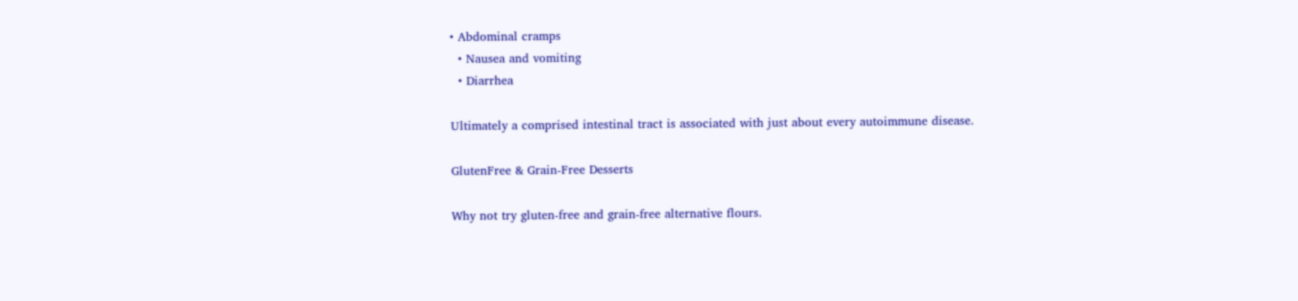• Abdominal cramps
  • Nausea and vomiting
  • Diarrhea

Ultimately a comprised intestinal tract is associated with just about every autoimmune disease.

GlutenFree & Grain-Free Desserts

Why not try gluten-free and grain-free alternative flours.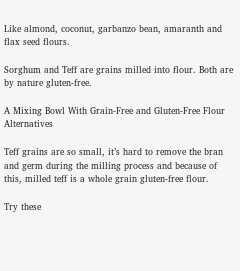Like almond, coconut, garbanzo bean, amaranth and flax seed flours.

Sorghum and Teff are grains milled into flour. Both are by nature gluten-free.

A Mixing Bowl With Grain-Free and Gluten-Free Flour Alternatives

Teff grains are so small, it’s hard to remove the bran and germ during the milling process and because of this, milled teff is a whole grain gluten-free flour.

Try these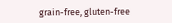grain-free, gluten-free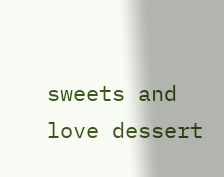sweets and love dessert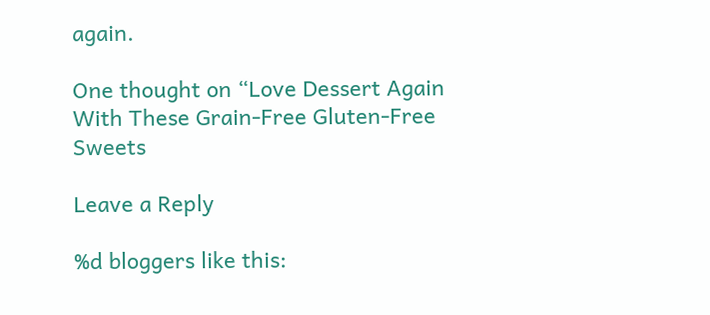again.

One thought on “Love Dessert Again With These Grain-Free Gluten-Free Sweets

Leave a Reply

%d bloggers like this: